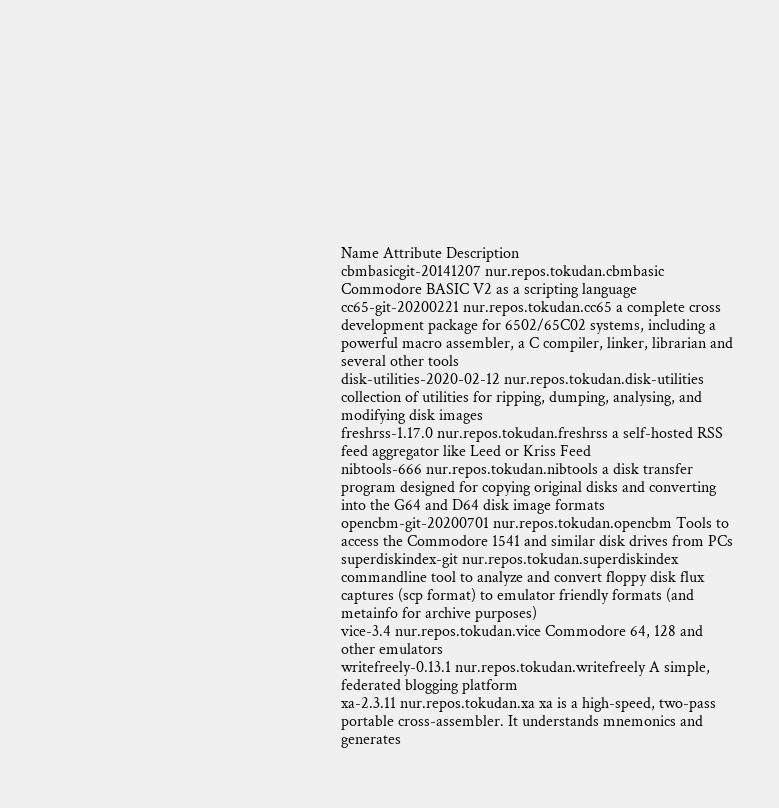Name Attribute Description
cbmbasicgit-20141207 nur.repos.tokudan.cbmbasic Commodore BASIC V2 as a scripting language
cc65-git-20200221 nur.repos.tokudan.cc65 a complete cross development package for 6502/65C02 systems, including a powerful macro assembler, a C compiler, linker, librarian and several other tools
disk-utilities-2020-02-12 nur.repos.tokudan.disk-utilities collection of utilities for ripping, dumping, analysing, and modifying disk images
freshrss-1.17.0 nur.repos.tokudan.freshrss a self-hosted RSS feed aggregator like Leed or Kriss Feed
nibtools-666 nur.repos.tokudan.nibtools a disk transfer program designed for copying original disks and converting into the G64 and D64 disk image formats
opencbm-git-20200701 nur.repos.tokudan.opencbm Tools to access the Commodore 1541 and similar disk drives from PCs
superdiskindex-git nur.repos.tokudan.superdiskindex commandline tool to analyze and convert floppy disk flux captures (scp format) to emulator friendly formats (and metainfo for archive purposes)
vice-3.4 nur.repos.tokudan.vice Commodore 64, 128 and other emulators
writefreely-0.13.1 nur.repos.tokudan.writefreely A simple, federated blogging platform
xa-2.3.11 nur.repos.tokudan.xa xa is a high-speed, two-pass portable cross-assembler. It understands mnemonics and generates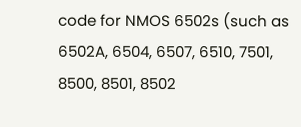code for NMOS 6502s (such as 6502A, 6504, 6507, 6510, 7501, 8500, 8501, 8502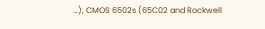…), CMOS 6502s (65C02 and Rockwell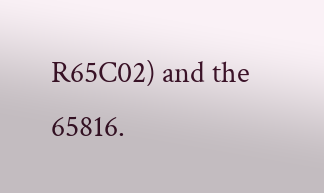R65C02) and the 65816.